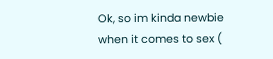Ok, so im kinda newbie when it comes to sex (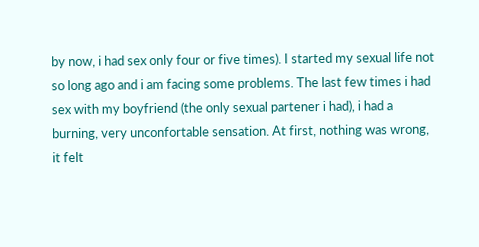by now, i had sex only four or five times). I started my sexual life not so long ago and i am facing some problems. The last few times i had sex with my boyfriend (the only sexual partener i had), i had a burning, very unconfortable sensation. At first, nothing was wrong, it felt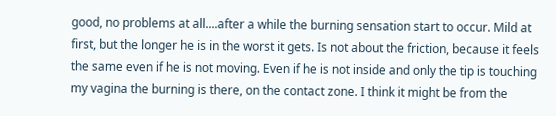good, no problems at all....after a while the burning sensation start to occur. Mild at first, but the longer he is in the worst it gets. Is not about the friction, because it feels the same even if he is not moving. Even if he is not inside and only the tip is touching my vagina the burning is there, on the contact zone. I think it might be from the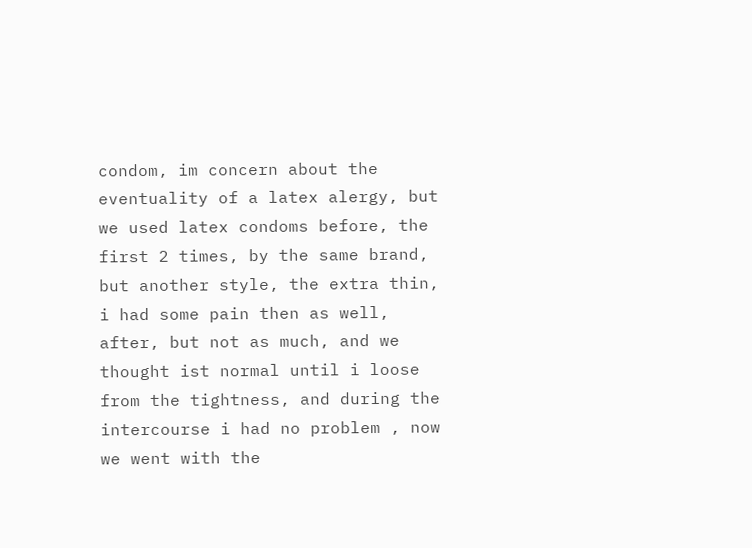condom, im concern about the eventuality of a latex alergy, but we used latex condoms before, the first 2 times, by the same brand, but another style, the extra thin, i had some pain then as well, after, but not as much, and we thought ist normal until i loose from the tightness, and during the intercourse i had no problem , now we went with the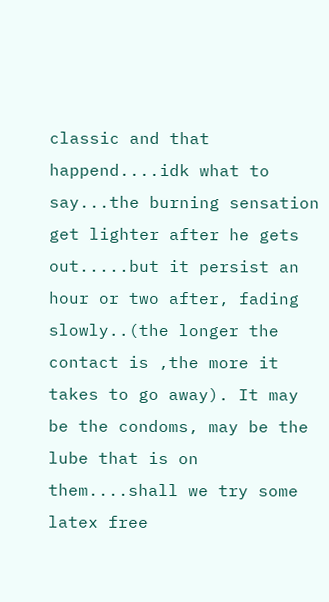classic and that happend....idk what to say...the burning sensation get lighter after he gets out.....but it persist an hour or two after, fading slowly..(the longer the contact is ,the more it takes to go away). It may be the condoms, may be the lube that is on them....shall we try some latex free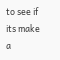to see if its make a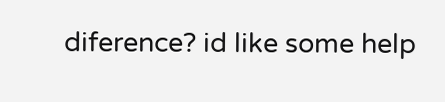diference? id like some help